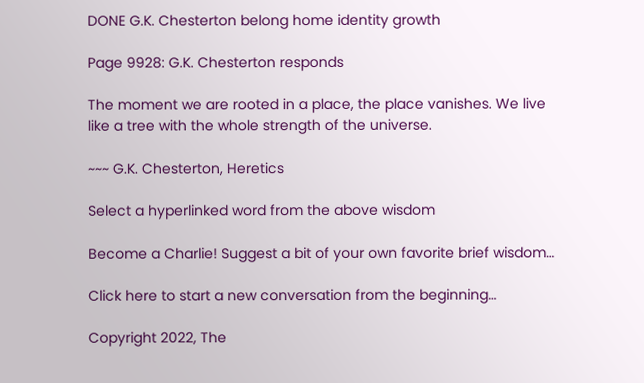DONE G.K. Chesterton belong home identity growth

Page 9928: G.K. Chesterton responds

The moment we are rooted in a place, the place vanishes. We live like a tree with the whole strength of the universe.

~~~ G.K. Chesterton, Heretics

Select a hyperlinked word from the above wisdom

Become a Charlie! Suggest a bit of your own favorite brief wisdom…

Click here to start a new conversation from the beginning…

Copyright 2022, The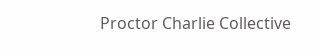Proctor Charlie Collective